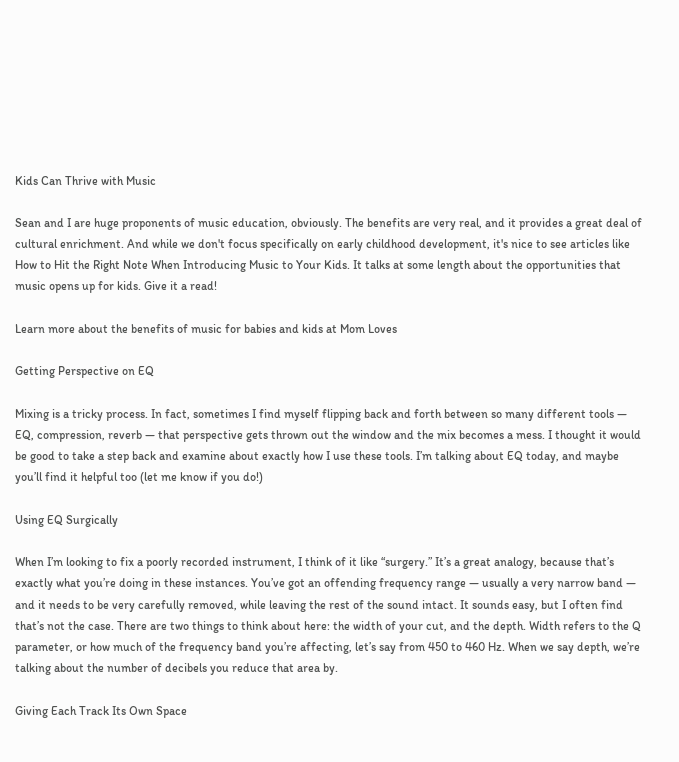Kids Can Thrive with Music

Sean and I are huge proponents of music education, obviously. The benefits are very real, and it provides a great deal of cultural enrichment. And while we don't focus specifically on early childhood development, it's nice to see articles like How to Hit the Right Note When Introducing Music to Your Kids. It talks at some length about the opportunities that music opens up for kids. Give it a read!

Learn more about the benefits of music for babies and kids at Mom Loves

Getting Perspective on EQ

Mixing is a tricky process. In fact, sometimes I find myself flipping back and forth between so many different tools — EQ, compression, reverb — that perspective gets thrown out the window and the mix becomes a mess. I thought it would be good to take a step back and examine about exactly how I use these tools. I’m talking about EQ today, and maybe you’ll find it helpful too (let me know if you do!)

Using EQ Surgically

When I’m looking to fix a poorly recorded instrument, I think of it like “surgery.” It’s a great analogy, because that’s exactly what you’re doing in these instances. You’ve got an offending frequency range — usually a very narrow band — and it needs to be very carefully removed, while leaving the rest of the sound intact. It sounds easy, but I often find that’s not the case. There are two things to think about here: the width of your cut, and the depth. Width refers to the Q parameter, or how much of the frequency band you’re affecting, let’s say from 450 to 460 Hz. When we say depth, we’re talking about the number of decibels you reduce that area by.

Giving Each Track Its Own Space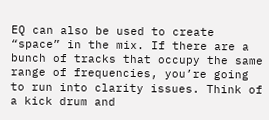EQ can also be used to create “space” in the mix. If there are a bunch of tracks that occupy the same range of frequencies, you’re going to run into clarity issues. Think of a kick drum and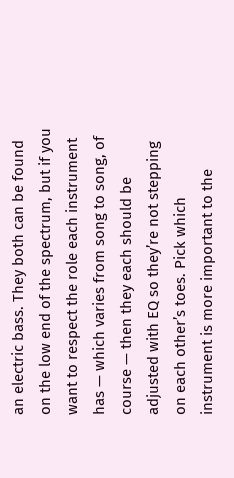an electric bass. They both can be found on the low end of the spectrum, but if you want to respect the role each instrument has — which varies from song to song, of course — then they each should be adjusted with EQ so they’re not stepping on each other’s toes. Pick which instrument is more important to the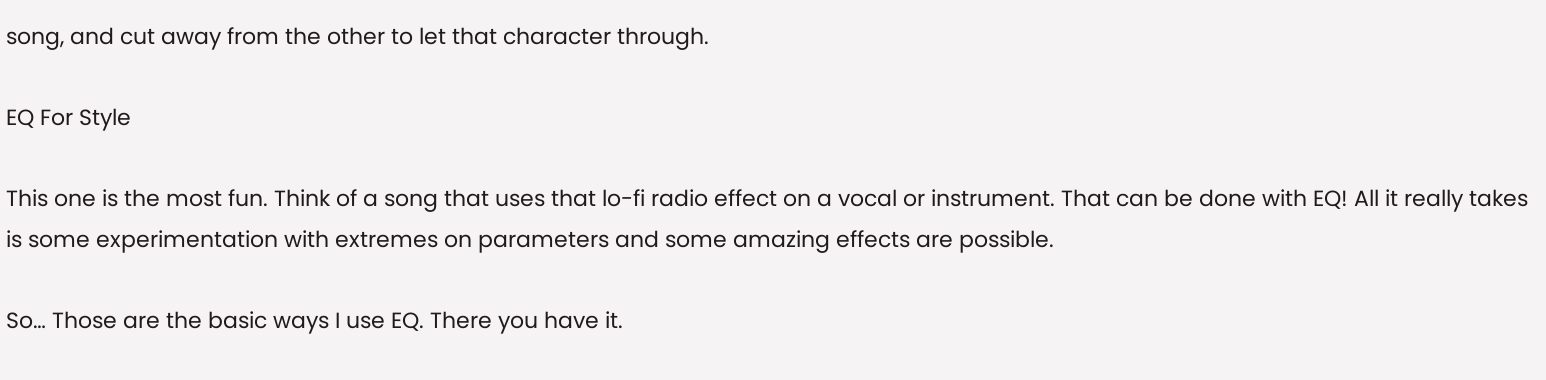song, and cut away from the other to let that character through.

EQ For Style

This one is the most fun. Think of a song that uses that lo-fi radio effect on a vocal or instrument. That can be done with EQ! All it really takes is some experimentation with extremes on parameters and some amazing effects are possible.

So… Those are the basic ways I use EQ. There you have it.